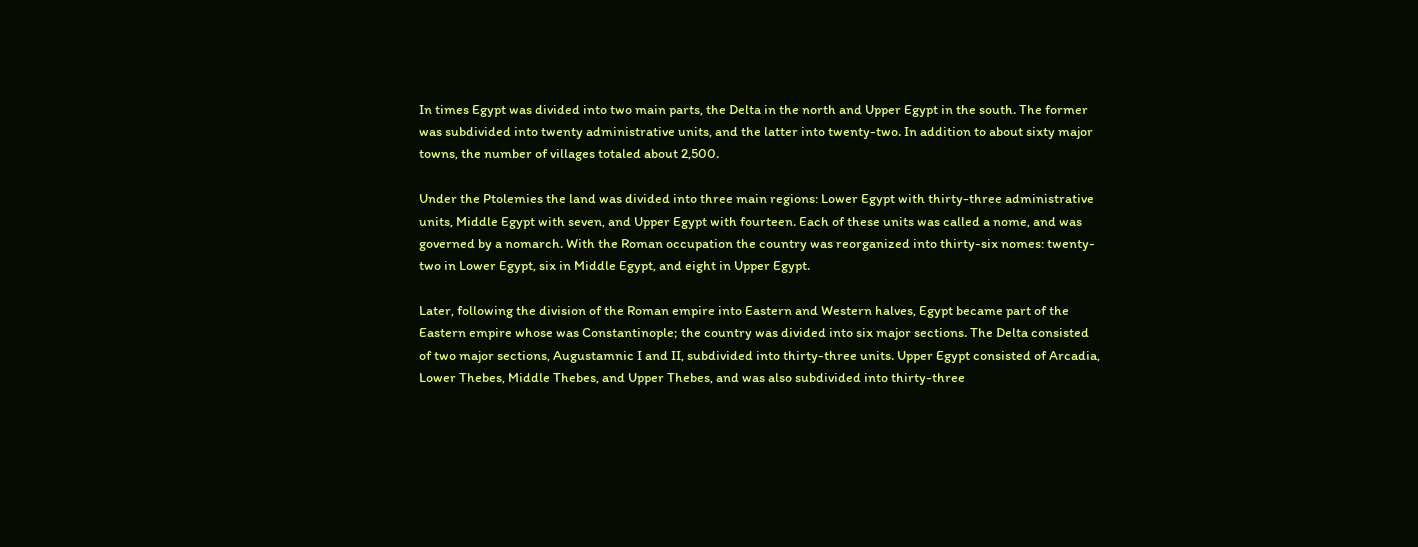In times Egypt was divided into two main parts, the Delta in the north and Upper Egypt in the south. The former was subdivided into twenty administrative units, and the latter into twenty-two. In addition to about sixty major towns, the number of villages totaled about 2,500.

Under the Ptolemies the land was divided into three main regions: Lower Egypt with thirty-three administrative units, Middle Egypt with seven, and Upper Egypt with fourteen. Each of these units was called a nome, and was governed by a nomarch. With the Roman occupation the country was reorganized into thirty-six nomes: twenty-two in Lower Egypt, six in Middle Egypt, and eight in Upper Egypt.

Later, following the division of the Roman empire into Eastern and Western halves, Egypt became part of the Eastern empire whose was Constantinople; the country was divided into six major sections. The Delta consisted of two major sections, Augustamnic I and II, subdivided into thirty-three units. Upper Egypt consisted of Arcadia, Lower Thebes, Middle Thebes, and Upper Thebes, and was also subdivided into thirty-three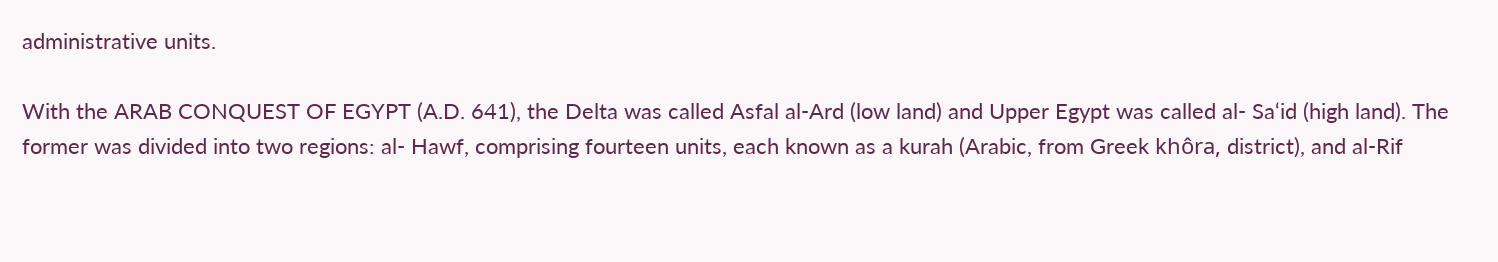administrative units.

With the ARAB CONQUEST OF EGYPT (A.D. 641), the Delta was called Asfal al-Ard (low land) and Upper Egypt was called al- Sa‘id (high land). The former was divided into two regions: al- Hawf, comprising fourteen units, each known as a kurah (Arabic, from Greek khôra, district), and al-Rif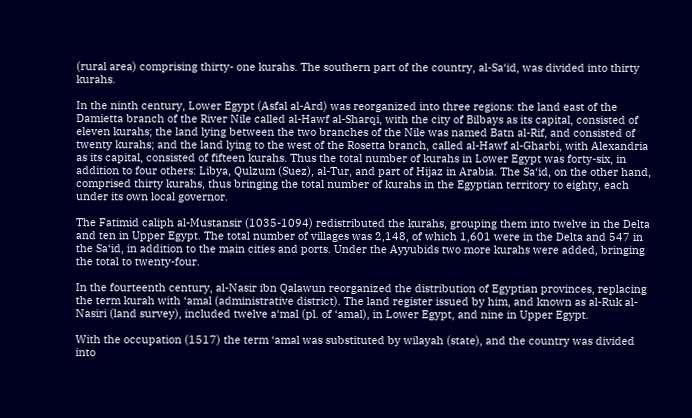(rural area) comprising thirty- one kurahs. The southern part of the country, al-Sa‘id, was divided into thirty kurahs.

In the ninth century, Lower Egypt (Asfal al-Ard) was reorganized into three regions: the land east of the Damietta branch of the River Nile called al-Hawf al-Sharqi, with the city of Bilbays as its capital, consisted of eleven kurahs; the land lying between the two branches of the Nile was named Batn al-Rif, and consisted of twenty kurahs; and the land lying to the west of the Rosetta branch, called al-Hawf al-Gharbi, with Alexandria as its capital, consisted of fifteen kurahs. Thus the total number of kurahs in Lower Egypt was forty-six, in addition to four others: Libya, Qulzum (Suez), al-Tur, and part of Hijaz in Arabia. The Sa‘id, on the other hand, comprised thirty kurahs, thus bringing the total number of kurahs in the Egyptian territory to eighty, each under its own local governor.

The Fatimid caliph al-Mustansir (1035-1094) redistributed the kurahs, grouping them into twelve in the Delta and ten in Upper Egypt. The total number of villages was 2,148, of which 1,601 were in the Delta and 547 in the Sa‘id, in addition to the main cities and ports. Under the Ayyubids two more kurahs were added, bringing the total to twenty-four.

In the fourteenth century, al-Nasir ibn Qalawun reorganized the distribution of Egyptian provinces, replacing the term kurah with ‘amal (administrative district). The land register issued by him, and known as al-Ruk al-Nasiri (land survey), included twelve a‘mal (pl. of ‘amal), in Lower Egypt, and nine in Upper Egypt.

With the occupation (1517) the term ‘amal was substituted by wilayah (state), and the country was divided into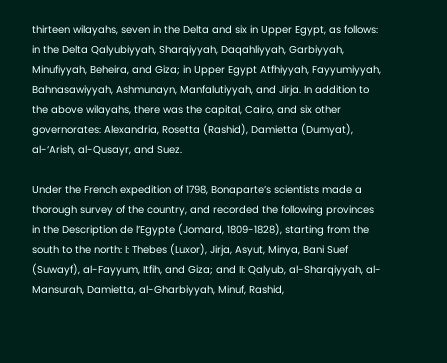thirteen wilayahs, seven in the Delta and six in Upper Egypt, as follows: in the Delta Qalyubiyyah, Sharqiyyah, Daqahliyyah, Garbiyyah, Minufiyyah, Beheira, and Giza; in Upper Egypt Atfhiyyah, Fayyumiyyah, Bahnasawiyyah, Ashmunayn, Manfalutiyyah, and Jirja. In addition to the above wilayahs, there was the capital, Cairo, and six other governorates: Alexandria, Rosetta (Rashid), Damietta (Dumyat), al-‘Arish, al-Qusayr, and Suez.

Under the French expedition of 1798, Bonaparte’s scientists made a thorough survey of the country, and recorded the following provinces in the Description de l’Egypte (Jomard, 1809-1828), starting from the south to the north: I: Thebes (Luxor), Jirja, Asyut, Minya, Bani Suef (Suwayf), al-Fayyum, Itfih, and Giza; and II: Qalyub, al-Sharqiyyah, al-Mansurah, Damietta, al-Gharbiyyah, Minuf, Rashid,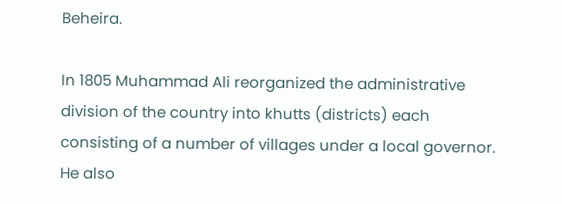Beheira.

In 1805 Muhammad Ali reorganized the administrative division of the country into khutts (districts) each consisting of a number of villages under a local governor. He also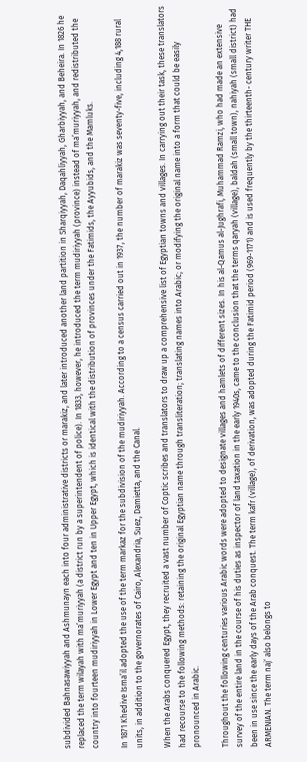subdivided Bahnasawiyyah and Ashmunayn each into four administrative districts or marakiz, and later introduced another land partition in Sharqiyyah, Daqahliyyah, Gharbiyyah, and Beheira. In 1826 he replaced the term wilayah with ma’muriyyah (a district run by a superintendent of police). In 1833, however, he introduced the term mudiriyyah (province) instead of ma’muriyyah, and redistributed the country into fourteen mudiriyyah in Lower Egypt and ten in Upper Egypt, which is identical with the distribution of provinces under the Fatimids, the Ayyubids, and the Mamluks.

In 1871 Khedive Isma’il adopted the use of the term markaz for the subdivision of the mudiriyyah. According to a census carried out in 1937, the number of marakiz was seventy-five, including 4,188 rural units, in addition to the governorates of Cairo, Alexandria, Suez, Damietta, and the Canal.

When the Arabs conquered Egypt, they recruited a vast number of Coptic scribes and translators to draw up a comprehensive list of Egyptian towns and villages. In carrying out their task, these translators had recourse to the following methods: retaining the original Egyptian name through transliteration; translating names into Arabic; or modifying the original name into a form that could be easily pronounced in Arabic.

Throughout the following centuries various Arabic words were adopted to designate villages and hamlets of different sizes. In his al-Qamus al-Jughrafi, Muhammad Ramzi, who had made an extensive survey of the entire land in the course of his duties as inspector of land taxation in the early 1940s, came to the conclusion that the terms qaryah (village), baldah (small town), nahiyah (small district) had been in use since the early days of the Arab conquest. The term kafr (village), of derivation, was adopted during the Fatimid period (969-1171) and is used frequently by the thirteenth- century writer THE ARMENIAN. The term naj‘ also belongs to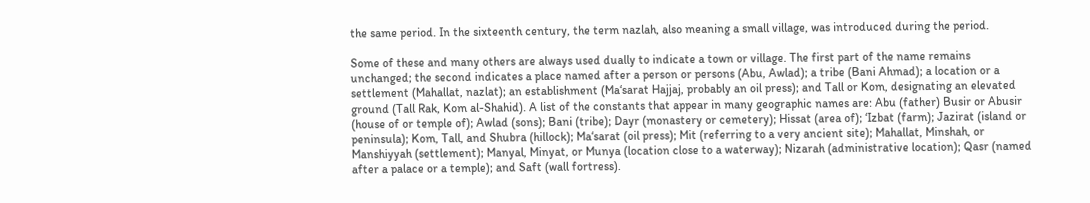the same period. In the sixteenth century, the term nazlah, also meaning a small village, was introduced during the period.

Some of these and many others are always used dually to indicate a town or village. The first part of the name remains unchanged; the second indicates a place named after a person or persons (Abu, Awlad); a tribe (Bani Ahmad); a location or a settlement (Mahallat, nazlat); an establishment (Ma‘sarat Hajjaj, probably an oil press); and Tall or Kom, designating an elevated ground (Tall Rak, Kom al-Shahid). A list of the constants that appear in many geographic names are: Abu (father) Busir or Abusir (house of or temple of); Awlad (sons); Bani (tribe); Dayr (monastery or cemetery); Hissat (area of); ‘Izbat (farm); Jazirat (island or peninsula); Kom, Tall, and Shubra (hillock); Ma‘sarat (oil press); Mit (referring to a very ancient site); Mahallat, Minshah, or Manshiyyah (settlement); Manyal, Minyat, or Munya (location close to a waterway); Nizarah (administrative location); Qasr (named after a palace or a temple); and Saft (wall fortress).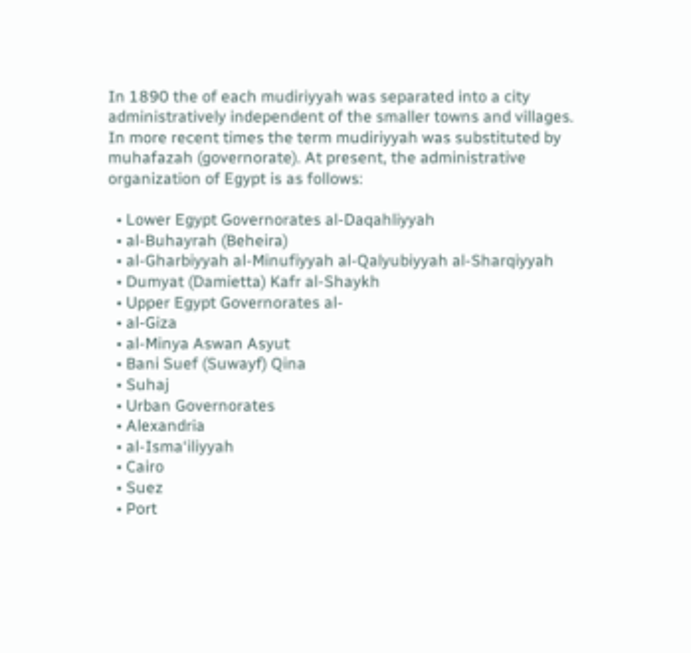In 1890 the of each mudiriyyah was separated into a city administratively independent of the smaller towns and villages. In more recent times the term mudiriyyah was substituted by muhafazah (governorate). At present, the administrative organization of Egypt is as follows:

  • Lower Egypt Governorates al-Daqahliyyah
  • al-Buhayrah (Beheira)
  • al-Gharbiyyah al-Minufiyyah al-Qalyubiyyah al-Sharqiyyah
  • Dumyat (Damietta) Kafr al-Shaykh
  • Upper Egypt Governorates al-
  • al-Giza
  • al-Minya Aswan Asyut
  • Bani Suef (Suwayf) Qina
  • Suhaj
  • Urban Governorates
  • Alexandria
  • al-Isma‘iliyyah
  • Cairo
  • Suez
  • Port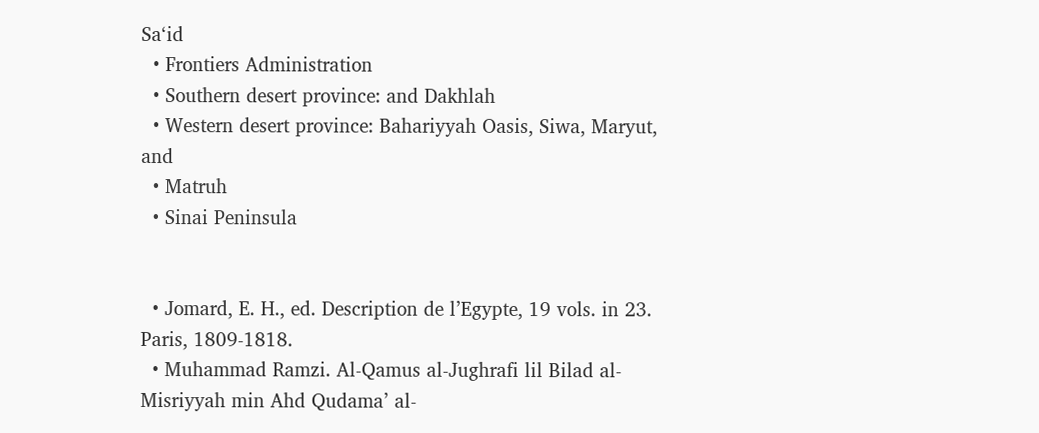Sa‘id
  • Frontiers Administration
  • Southern desert province: and Dakhlah
  • Western desert province: Bahariyyah Oasis, Siwa, Maryut, and
  • Matruh
  • Sinai Peninsula


  • Jomard, E. H., ed. Description de l’Egypte, 19 vols. in 23. Paris, 1809-1818.
  • Muhammad Ramzi. Al-Qamus al-Jughrafi lil Bilad al-Misriyyah min Ahd Qudama’ al-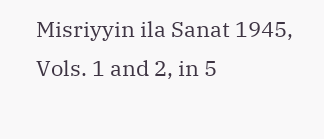Misriyyin ila Sanat 1945, Vols. 1 and 2, in 5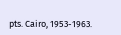pts. Cairo, 1953-1963.